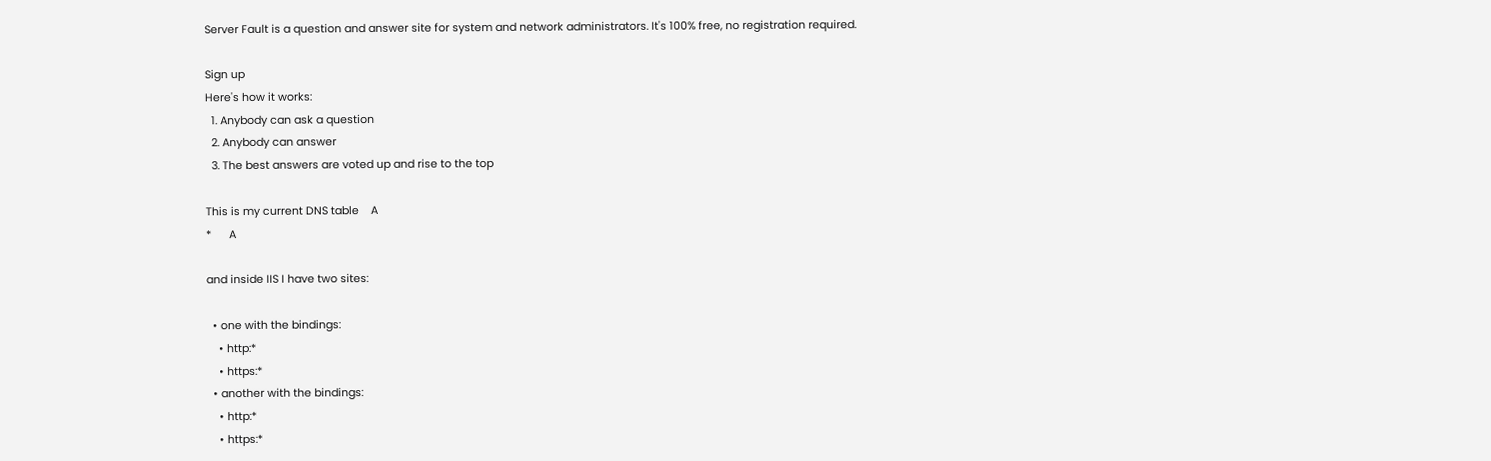Server Fault is a question and answer site for system and network administrators. It's 100% free, no registration required.

Sign up
Here's how it works:
  1. Anybody can ask a question
  2. Anybody can answer
  3. The best answers are voted up and rise to the top

This is my current DNS table    A
*      A

and inside IIS I have two sites:

  • one with the bindings:
    • http:*
    • https:*
  • another with the bindings:
    • http:*
    • https:*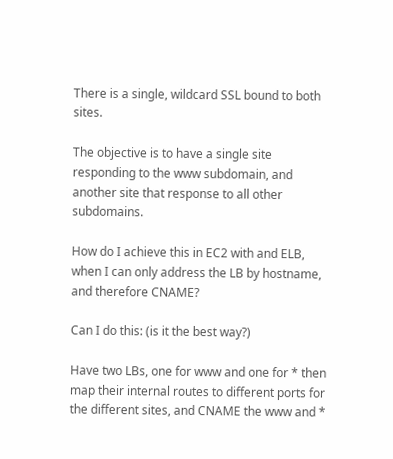There is a single, wildcard SSL bound to both sites.

The objective is to have a single site responding to the www subdomain, and another site that response to all other subdomains.

How do I achieve this in EC2 with and ELB, when I can only address the LB by hostname, and therefore CNAME?

Can I do this: (is it the best way?)

Have two LBs, one for www and one for * then map their internal routes to different ports for the different sites, and CNAME the www and *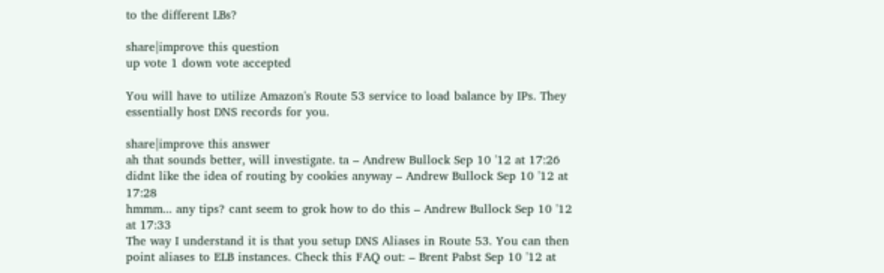to the different LBs?

share|improve this question
up vote 1 down vote accepted

You will have to utilize Amazon's Route 53 service to load balance by IPs. They essentially host DNS records for you.

share|improve this answer
ah that sounds better, will investigate. ta – Andrew Bullock Sep 10 '12 at 17:26
didnt like the idea of routing by cookies anyway – Andrew Bullock Sep 10 '12 at 17:28
hmmm... any tips? cant seem to grok how to do this – Andrew Bullock Sep 10 '12 at 17:33
The way I understand it is that you setup DNS Aliases in Route 53. You can then point aliases to ELB instances. Check this FAQ out: – Brent Pabst Sep 10 '12 at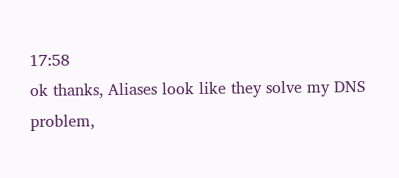17:58
ok thanks, Aliases look like they solve my DNS problem,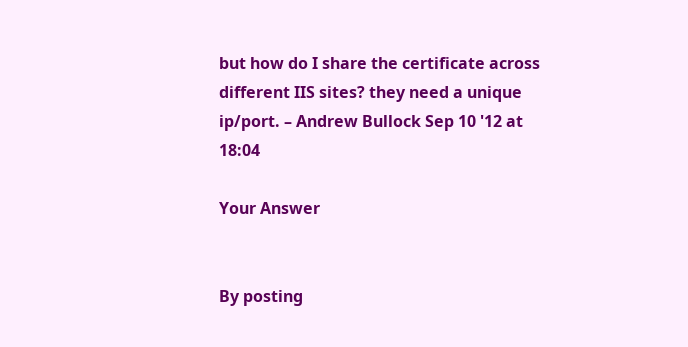but how do I share the certificate across different IIS sites? they need a unique ip/port. – Andrew Bullock Sep 10 '12 at 18:04

Your Answer


By posting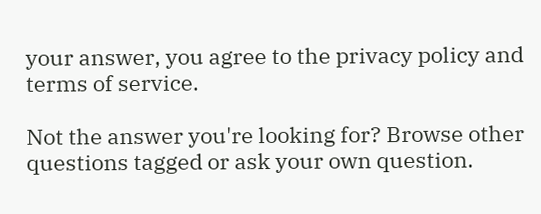your answer, you agree to the privacy policy and terms of service.

Not the answer you're looking for? Browse other questions tagged or ask your own question.